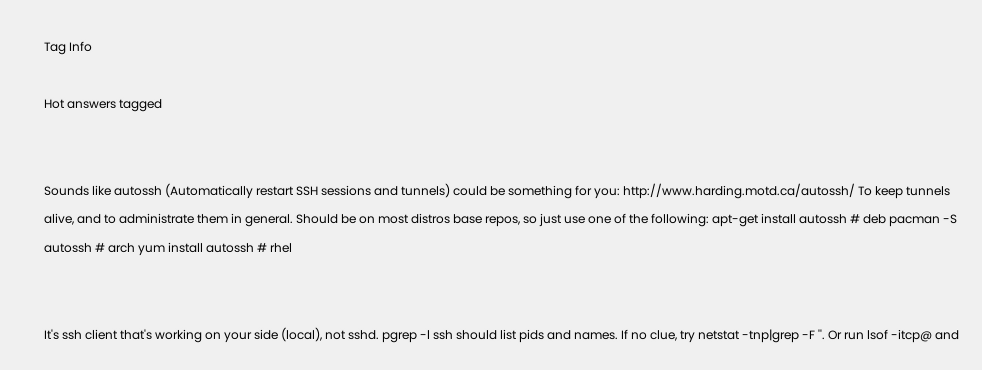Tag Info

Hot answers tagged


Sounds like autossh (Automatically restart SSH sessions and tunnels) could be something for you: http://www.harding.motd.ca/autossh/ To keep tunnels alive, and to administrate them in general. Should be on most distros base repos, so just use one of the following: apt-get install autossh # deb pacman -S autossh # arch yum install autossh # rhel


It's ssh client that's working on your side (local), not sshd. pgrep -l ssh should list pids and names. If no clue, try netstat -tnp|grep -F ''. Or run lsof -itcp@ and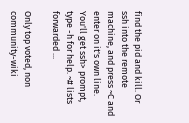find the pid and kill. Or ssh into the remote machine, and press ~C and enter on it's own line. You'll get ssh> prompt, type -h for help. ~# lists forwarded ...

Only top voted, non community-wiki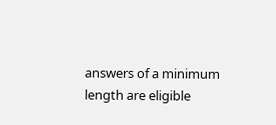answers of a minimum length are eligible